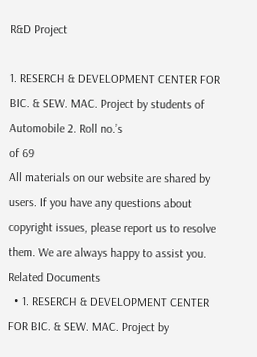R&D Project

1. RESERCH & DEVELOPMENT CENTER FOR BIC. & SEW. MAC. Project by students of Automobile 2. Roll no.’s
of 69
All materials on our website are shared by users. If you have any questions about copyright issues, please report us to resolve them. We are always happy to assist you.
Related Documents
  • 1. RESERCH & DEVELOPMENT CENTER FOR BIC. & SEW. MAC. Project by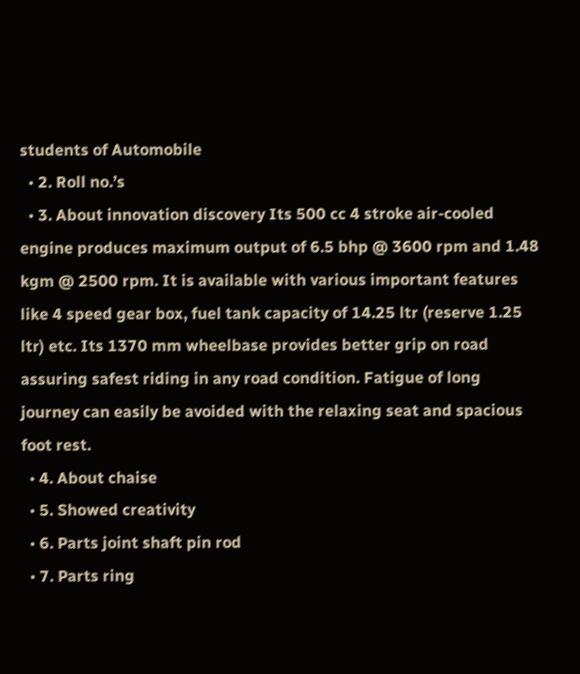students of Automobile
  • 2. Roll no.’s
  • 3. About innovation discovery Its 500 cc 4 stroke air-cooled engine produces maximum output of 6.5 bhp @ 3600 rpm and 1.48 kgm @ 2500 rpm. It is available with various important features like 4 speed gear box, fuel tank capacity of 14.25 ltr (reserve 1.25 ltr) etc. Its 1370 mm wheelbase provides better grip on road assuring safest riding in any road condition. Fatigue of long journey can easily be avoided with the relaxing seat and spacious foot rest.
  • 4. About chaise
  • 5. Showed creativity
  • 6. Parts joint shaft pin rod
  • 7. Parts ring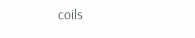coils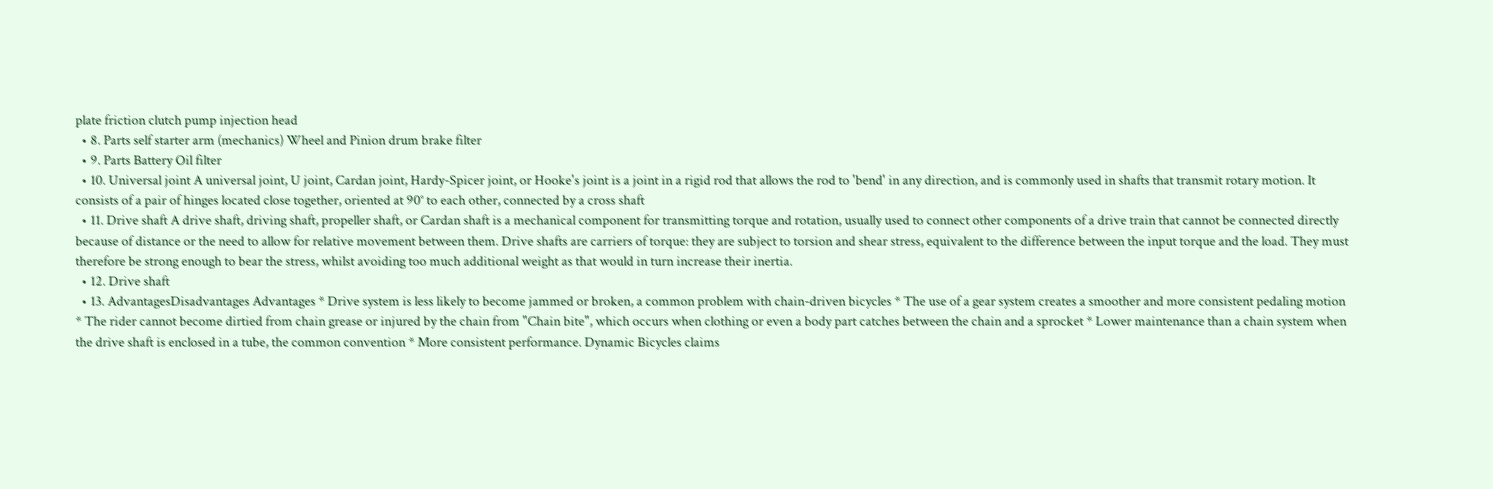plate friction clutch pump injection head
  • 8. Parts self starter arm (mechanics) Wheel and Pinion drum brake filter
  • 9. Parts Battery Oil filter
  • 10. Universal joint A universal joint, U joint, Cardan joint, Hardy-Spicer joint, or Hooke's joint is a joint in a rigid rod that allows the rod to 'bend' in any direction, and is commonly used in shafts that transmit rotary motion. It consists of a pair of hinges located close together, oriented at 90° to each other, connected by a cross shaft
  • 11. Drive shaft A drive shaft, driving shaft, propeller shaft, or Cardan shaft is a mechanical component for transmitting torque and rotation, usually used to connect other components of a drive train that cannot be connected directly because of distance or the need to allow for relative movement between them. Drive shafts are carriers of torque: they are subject to torsion and shear stress, equivalent to the difference between the input torque and the load. They must therefore be strong enough to bear the stress, whilst avoiding too much additional weight as that would in turn increase their inertia.
  • 12. Drive shaft
  • 13. AdvantagesDisadvantages Advantages * Drive system is less likely to become jammed or broken, a common problem with chain-driven bicycles * The use of a gear system creates a smoother and more consistent pedaling motion * The rider cannot become dirtied from chain grease or injured by the chain from "Chain bite", which occurs when clothing or even a body part catches between the chain and a sprocket * Lower maintenance than a chain system when the drive shaft is enclosed in a tube, the common convention * More consistent performance. Dynamic Bicycles claims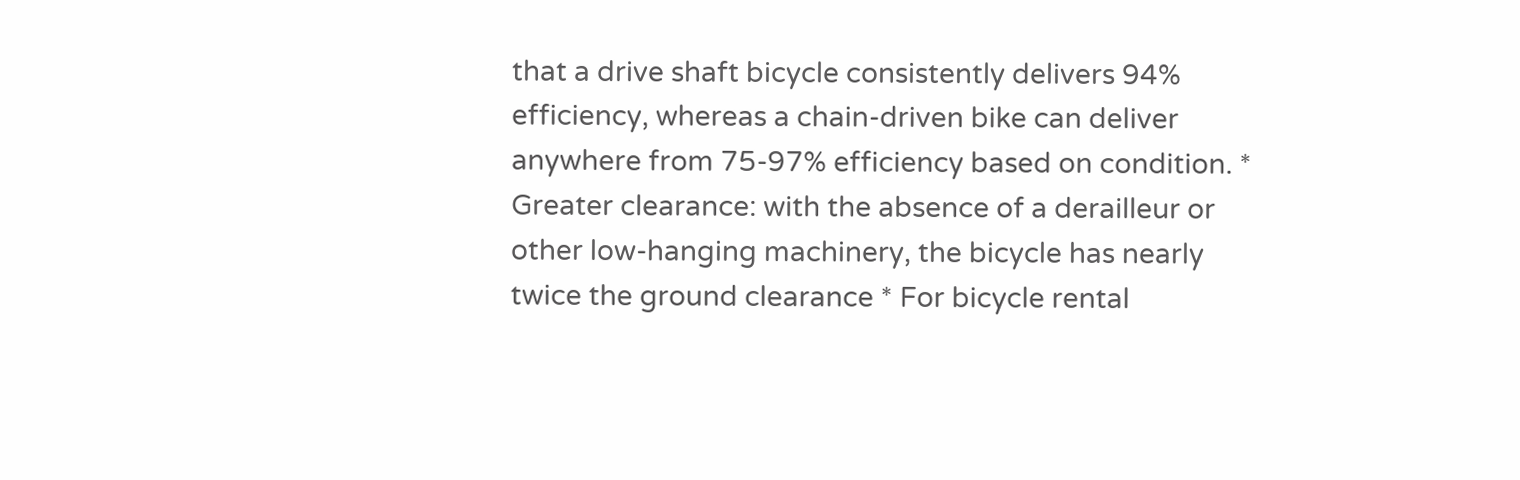that a drive shaft bicycle consistently delivers 94% efficiency, whereas a chain-driven bike can deliver anywhere from 75-97% efficiency based on condition. * Greater clearance: with the absence of a derailleur or other low-hanging machinery, the bicycle has nearly twice the ground clearance * For bicycle rental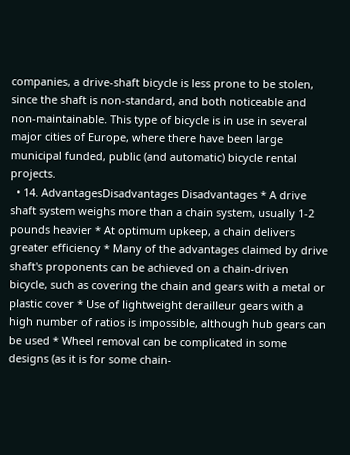companies, a drive-shaft bicycle is less prone to be stolen, since the shaft is non-standard, and both noticeable and non-maintainable. This type of bicycle is in use in several major cities of Europe, where there have been large municipal funded, public (and automatic) bicycle rental projects.
  • 14. AdvantagesDisadvantages Disadvantages * A drive shaft system weighs more than a chain system, usually 1-2 pounds heavier * At optimum upkeep, a chain delivers greater efficiency * Many of the advantages claimed by drive shaft's proponents can be achieved on a chain-driven bicycle, such as covering the chain and gears with a metal or plastic cover * Use of lightweight derailleur gears with a high number of ratios is impossible, although hub gears can be used * Wheel removal can be complicated in some designs (as it is for some chain-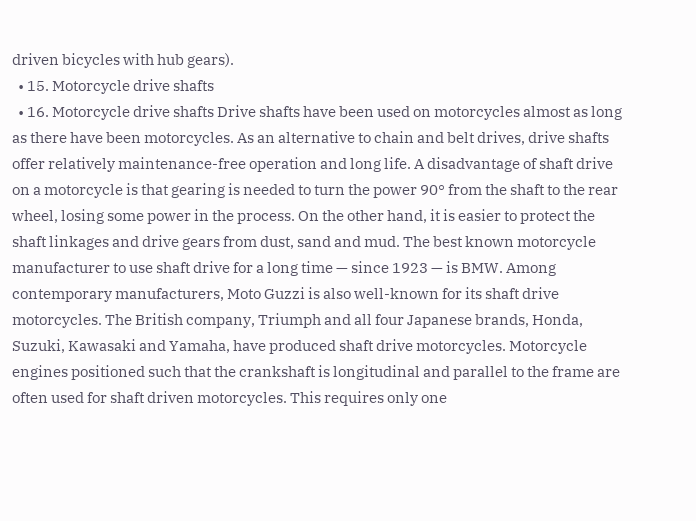driven bicycles with hub gears).
  • 15. Motorcycle drive shafts
  • 16. Motorcycle drive shafts Drive shafts have been used on motorcycles almost as long as there have been motorcycles. As an alternative to chain and belt drives, drive shafts offer relatively maintenance-free operation and long life. A disadvantage of shaft drive on a motorcycle is that gearing is needed to turn the power 90° from the shaft to the rear wheel, losing some power in the process. On the other hand, it is easier to protect the shaft linkages and drive gears from dust, sand and mud. The best known motorcycle manufacturer to use shaft drive for a long time — since 1923 — is BMW. Among contemporary manufacturers, Moto Guzzi is also well-known for its shaft drive motorcycles. The British company, Triumph and all four Japanese brands, Honda, Suzuki, Kawasaki and Yamaha, have produced shaft drive motorcycles. Motorcycle engines positioned such that the crankshaft is longitudinal and parallel to the frame are often used for shaft driven motorcycles. This requires only one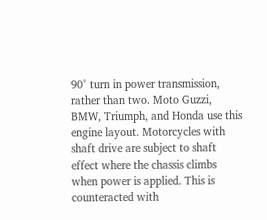90° turn in power transmission, rather than two. Moto Guzzi, BMW, Triumph, and Honda use this engine layout. Motorcycles with shaft drive are subject to shaft effect where the chassis climbs when power is applied. This is counteracted with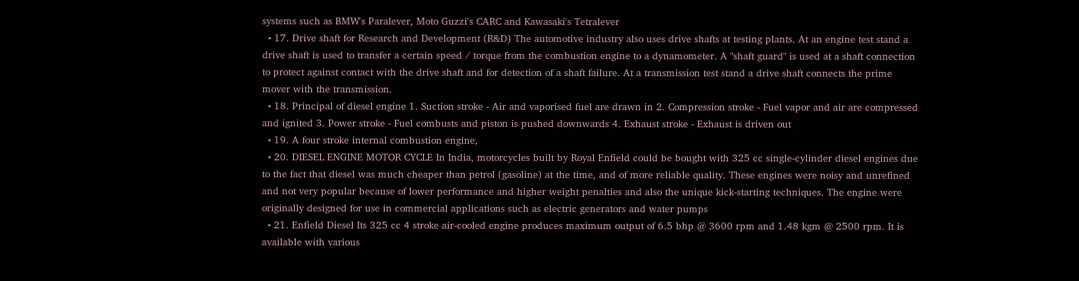systems such as BMW's Paralever, Moto Guzzi's CARC and Kawasaki's Tetralever
  • 17. Drive shaft for Research and Development (R&D) The automotive industry also uses drive shafts at testing plants. At an engine test stand a drive shaft is used to transfer a certain speed / torque from the combustion engine to a dynamometer. A "shaft guard" is used at a shaft connection to protect against contact with the drive shaft and for detection of a shaft failure. At a transmission test stand a drive shaft connects the prime mover with the transmission.
  • 18. Principal of diesel engine 1. Suction stroke - Air and vaporised fuel are drawn in 2. Compression stroke - Fuel vapor and air are compressed and ignited 3. Power stroke - Fuel combusts and piston is pushed downwards 4. Exhaust stroke - Exhaust is driven out
  • 19. A four stroke internal combustion engine,
  • 20. DIESEL ENGINE MOTOR CYCLE In India, motorcycles built by Royal Enfield could be bought with 325 cc single-cylinder diesel engines due to the fact that diesel was much cheaper than petrol (gasoline) at the time, and of more reliable quality. These engines were noisy and unrefined and not very popular because of lower performance and higher weight penalties and also the unique kick-starting techniques. The engine were originally designed for use in commercial applications such as electric generators and water pumps
  • 21. Enfield Diesel Its 325 cc 4 stroke air-cooled engine produces maximum output of 6.5 bhp @ 3600 rpm and 1.48 kgm @ 2500 rpm. It is available with various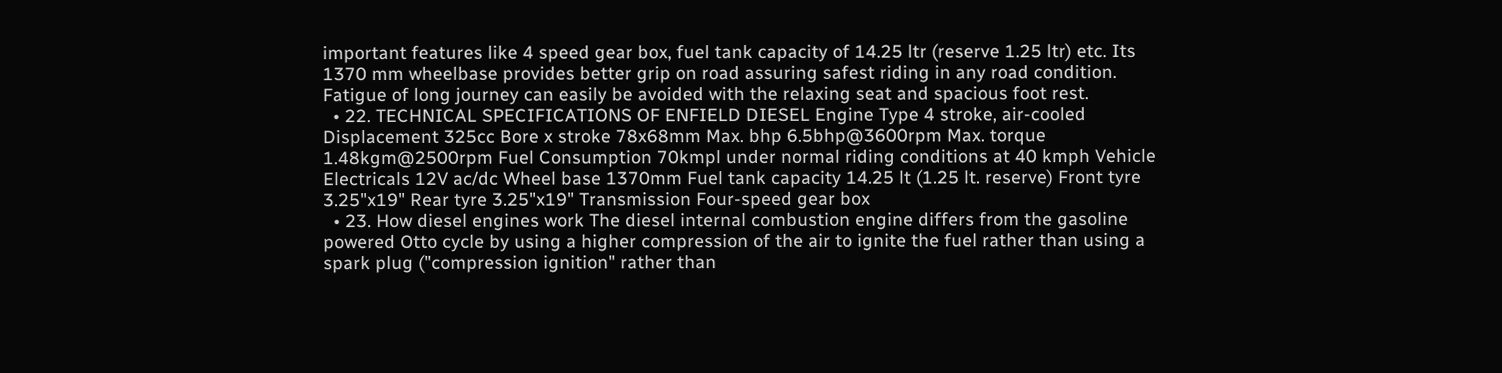important features like 4 speed gear box, fuel tank capacity of 14.25 ltr (reserve 1.25 ltr) etc. Its 1370 mm wheelbase provides better grip on road assuring safest riding in any road condition. Fatigue of long journey can easily be avoided with the relaxing seat and spacious foot rest.
  • 22. TECHNICAL SPECIFICATIONS OF ENFIELD DIESEL Engine Type 4 stroke, air-cooled Displacement 325cc Bore x stroke 78x68mm Max. bhp 6.5bhp@3600rpm Max. torque 1.48kgm@2500rpm Fuel Consumption 70kmpl under normal riding conditions at 40 kmph Vehicle Electricals 12V ac/dc Wheel base 1370mm Fuel tank capacity 14.25 lt (1.25 lt. reserve) Front tyre 3.25"x19" Rear tyre 3.25"x19" Transmission Four-speed gear box
  • 23. How diesel engines work The diesel internal combustion engine differs from the gasoline powered Otto cycle by using a higher compression of the air to ignite the fuel rather than using a spark plug ("compression ignition" rather than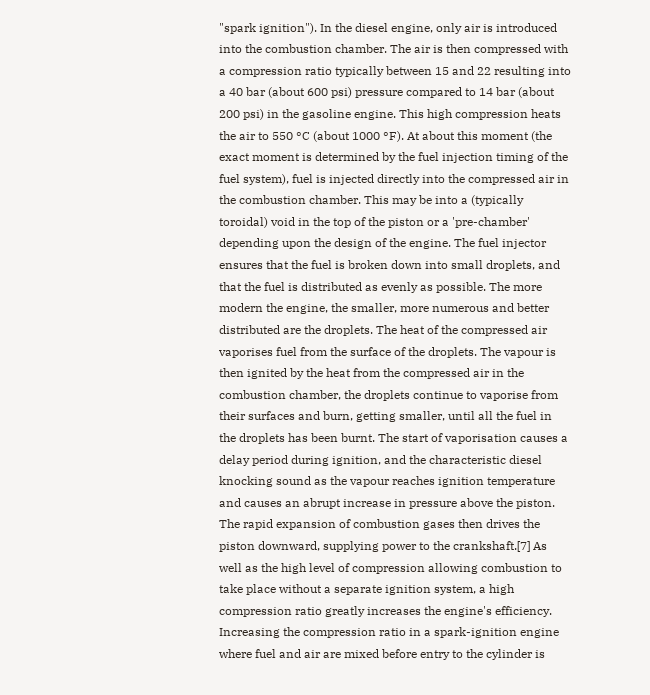"spark ignition"). In the diesel engine, only air is introduced into the combustion chamber. The air is then compressed with a compression ratio typically between 15 and 22 resulting into a 40 bar (about 600 psi) pressure compared to 14 bar (about 200 psi) in the gasoline engine. This high compression heats the air to 550 °C (about 1000 °F). At about this moment (the exact moment is determined by the fuel injection timing of the fuel system), fuel is injected directly into the compressed air in the combustion chamber. This may be into a (typically toroidal) void in the top of the piston or a 'pre-chamber' depending upon the design of the engine. The fuel injector ensures that the fuel is broken down into small droplets, and that the fuel is distributed as evenly as possible. The more modern the engine, the smaller, more numerous and better distributed are the droplets. The heat of the compressed air vaporises fuel from the surface of the droplets. The vapour is then ignited by the heat from the compressed air in the combustion chamber, the droplets continue to vaporise from their surfaces and burn, getting smaller, until all the fuel in the droplets has been burnt. The start of vaporisation causes a delay period during ignition, and the characteristic diesel knocking sound as the vapour reaches ignition temperature and causes an abrupt increase in pressure above the piston. The rapid expansion of combustion gases then drives the piston downward, supplying power to the crankshaft.[7] As well as the high level of compression allowing combustion to take place without a separate ignition system, a high compression ratio greatly increases the engine's efficiency. Increasing the compression ratio in a spark-ignition engine where fuel and air are mixed before entry to the cylinder is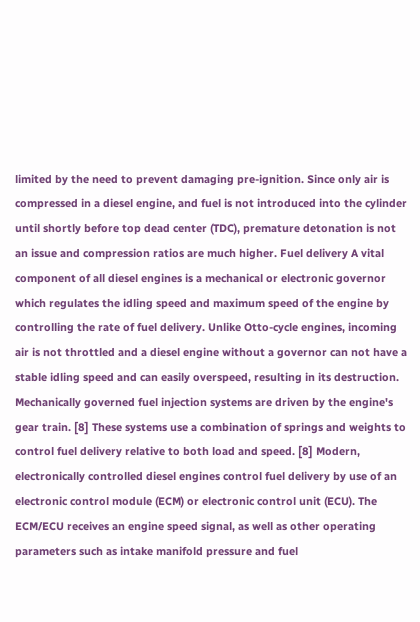limited by the need to prevent damaging pre-ignition. Since only air is compressed in a diesel engine, and fuel is not introduced into the cylinder until shortly before top dead center (TDC), premature detonation is not an issue and compression ratios are much higher. Fuel delivery A vital component of all diesel engines is a mechanical or electronic governor which regulates the idling speed and maximum speed of the engine by controlling the rate of fuel delivery. Unlike Otto-cycle engines, incoming air is not throttled and a diesel engine without a governor can not have a stable idling speed and can easily overspeed, resulting in its destruction. Mechanically governed fuel injection systems are driven by the engine's gear train. [8] These systems use a combination of springs and weights to control fuel delivery relative to both load and speed. [8] Modern, electronically controlled diesel engines control fuel delivery by use of an electronic control module (ECM) or electronic control unit (ECU). The ECM/ECU receives an engine speed signal, as well as other operating parameters such as intake manifold pressure and fuel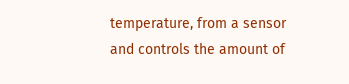temperature, from a sensor and controls the amount of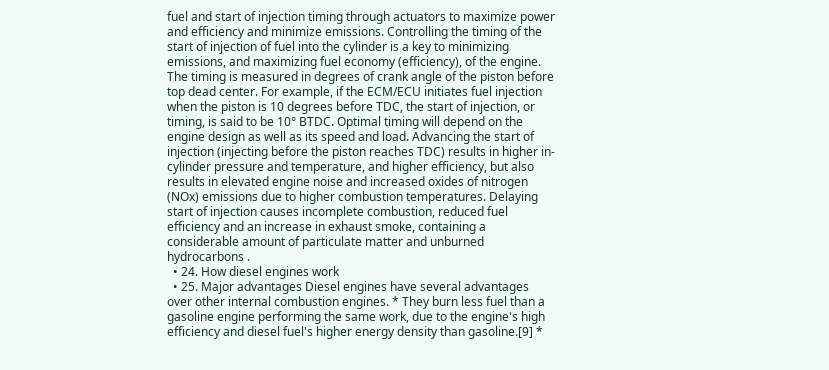fuel and start of injection timing through actuators to maximize power and efficiency and minimize emissions. Controlling the timing of the start of injection of fuel into the cylinder is a key to minimizing emissions, and maximizing fuel economy (efficiency), of the engine. The timing is measured in degrees of crank angle of the piston before top dead center. For example, if the ECM/ECU initiates fuel injection when the piston is 10 degrees before TDC, the start of injection, or timing, is said to be 10° BTDC. Optimal timing will depend on the engine design as well as its speed and load. Advancing the start of injection (injecting before the piston reaches TDC) results in higher in-cylinder pressure and temperature, and higher efficiency, but also results in elevated engine noise and increased oxides of nitrogen (NOx) emissions due to higher combustion temperatures. Delaying start of injection causes incomplete combustion, reduced fuel efficiency and an increase in exhaust smoke, containing a considerable amount of particulate matter and unburned hydrocarbons .
  • 24. How diesel engines work
  • 25. Major advantages Diesel engines have several advantages over other internal combustion engines. * They burn less fuel than a gasoline engine performing the same work, due to the engine's high efficiency and diesel fuel's higher energy density than gasoline.[9] *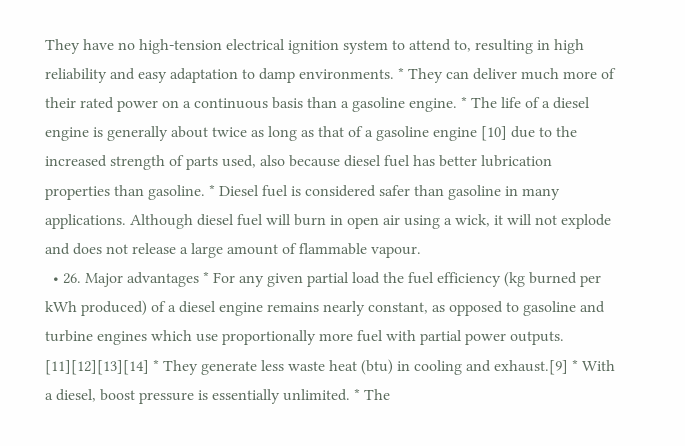They have no high-tension electrical ignition system to attend to, resulting in high reliability and easy adaptation to damp environments. * They can deliver much more of their rated power on a continuous basis than a gasoline engine. * The life of a diesel engine is generally about twice as long as that of a gasoline engine [10] due to the increased strength of parts used, also because diesel fuel has better lubrication properties than gasoline. * Diesel fuel is considered safer than gasoline in many applications. Although diesel fuel will burn in open air using a wick, it will not explode and does not release a large amount of flammable vapour.
  • 26. Major advantages * For any given partial load the fuel efficiency (kg burned per kWh produced) of a diesel engine remains nearly constant, as opposed to gasoline and turbine engines which use proportionally more fuel with partial power outputs. [11][12][13][14] * They generate less waste heat (btu) in cooling and exhaust.[9] * With a diesel, boost pressure is essentially unlimited. * The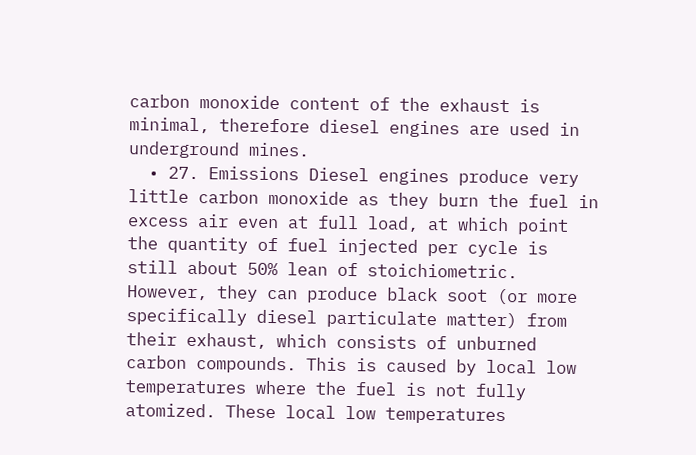carbon monoxide content of the exhaust is minimal, therefore diesel engines are used in underground mines.
  • 27. Emissions Diesel engines produce very little carbon monoxide as they burn the fuel in excess air even at full load, at which point the quantity of fuel injected per cycle is still about 50% lean of stoichiometric. However, they can produce black soot (or more specifically diesel particulate matter) from their exhaust, which consists of unburned carbon compounds. This is caused by local low temperatures where the fuel is not fully atomized. These local low temperatures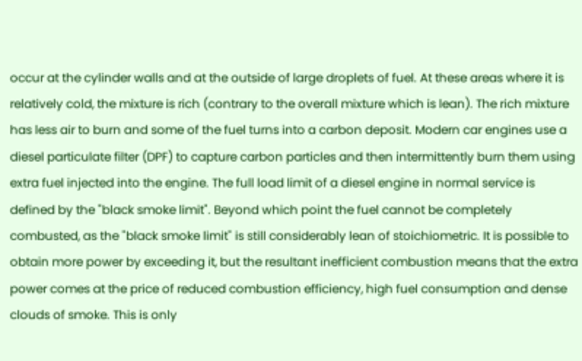occur at the cylinder walls and at the outside of large droplets of fuel. At these areas where it is relatively cold, the mixture is rich (contrary to the overall mixture which is lean). The rich mixture has less air to burn and some of the fuel turns into a carbon deposit. Modern car engines use a diesel particulate filter (DPF) to capture carbon particles and then intermittently burn them using extra fuel injected into the engine. The full load limit of a diesel engine in normal service is defined by the "black smoke limit". Beyond which point the fuel cannot be completely combusted, as the "black smoke limit" is still considerably lean of stoichiometric. It is possible to obtain more power by exceeding it, but the resultant inefficient combustion means that the extra power comes at the price of reduced combustion efficiency, high fuel consumption and dense clouds of smoke. This is only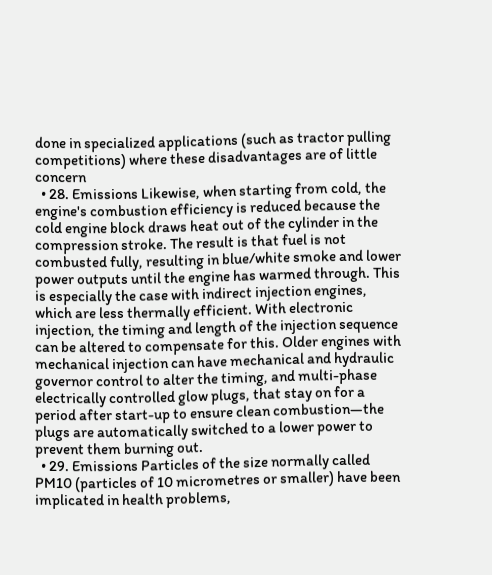done in specialized applications (such as tractor pulling competitions) where these disadvantages are of little concern
  • 28. Emissions Likewise, when starting from cold, the engine's combustion efficiency is reduced because the cold engine block draws heat out of the cylinder in the compression stroke. The result is that fuel is not combusted fully, resulting in blue/white smoke and lower power outputs until the engine has warmed through. This is especially the case with indirect injection engines, which are less thermally efficient. With electronic injection, the timing and length of the injection sequence can be altered to compensate for this. Older engines with mechanical injection can have mechanical and hydraulic governor control to alter the timing, and multi-phase electrically controlled glow plugs, that stay on for a period after start-up to ensure clean combustion—the plugs are automatically switched to a lower power to prevent them burning out.
  • 29. Emissions Particles of the size normally called PM10 (particles of 10 micrometres or smaller) have been implicated in health problems,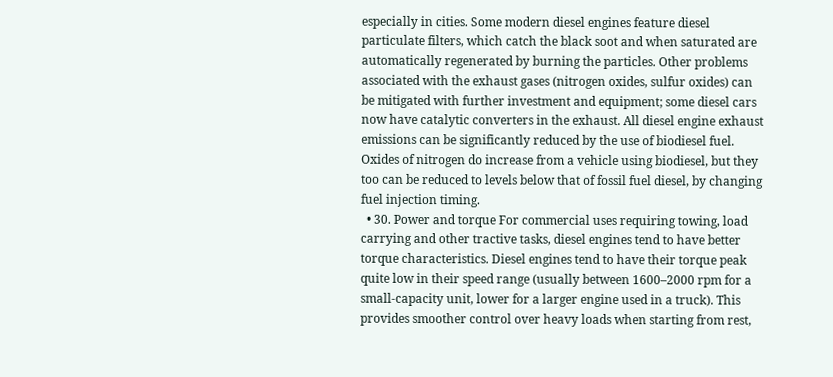especially in cities. Some modern diesel engines feature diesel particulate filters, which catch the black soot and when saturated are automatically regenerated by burning the particles. Other problems associated with the exhaust gases (nitrogen oxides, sulfur oxides) can be mitigated with further investment and equipment; some diesel cars now have catalytic converters in the exhaust. All diesel engine exhaust emissions can be significantly reduced by the use of biodiesel fuel. Oxides of nitrogen do increase from a vehicle using biodiesel, but they too can be reduced to levels below that of fossil fuel diesel, by changing fuel injection timing.
  • 30. Power and torque For commercial uses requiring towing, load carrying and other tractive tasks, diesel engines tend to have better torque characteristics. Diesel engines tend to have their torque peak quite low in their speed range (usually between 1600–2000 rpm for a small-capacity unit, lower for a larger engine used in a truck). This provides smoother control over heavy loads when starting from rest,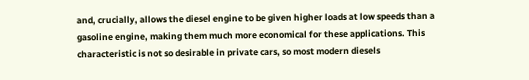and, crucially, allows the diesel engine to be given higher loads at low speeds than a gasoline engine, making them much more economical for these applications. This characteristic is not so desirable in private cars, so most modern diesels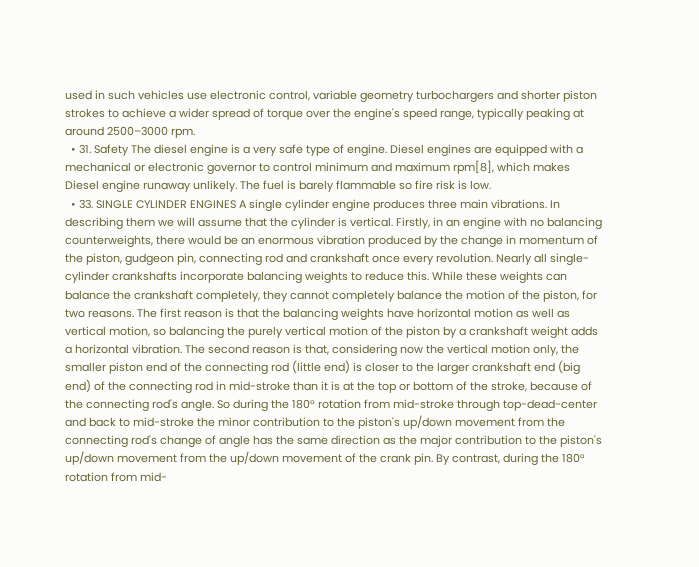used in such vehicles use electronic control, variable geometry turbochargers and shorter piston strokes to achieve a wider spread of torque over the engine's speed range, typically peaking at around 2500–3000 rpm.
  • 31. Safety The diesel engine is a very safe type of engine. Diesel engines are equipped with a mechanical or electronic governor to control minimum and maximum rpm[8], which makes Diesel engine runaway unlikely. The fuel is barely flammable so fire risk is low.
  • 33. SINGLE CYLINDER ENGINES A single cylinder engine produces three main vibrations. In describing them we will assume that the cylinder is vertical. Firstly, in an engine with no balancing counterweights, there would be an enormous vibration produced by the change in momentum of the piston, gudgeon pin, connecting rod and crankshaft once every revolution. Nearly all single-cylinder crankshafts incorporate balancing weights to reduce this. While these weights can balance the crankshaft completely, they cannot completely balance the motion of the piston, for two reasons. The first reason is that the balancing weights have horizontal motion as well as vertical motion, so balancing the purely vertical motion of the piston by a crankshaft weight adds a horizontal vibration. The second reason is that, considering now the vertical motion only, the smaller piston end of the connecting rod (little end) is closer to the larger crankshaft end (big end) of the connecting rod in mid-stroke than it is at the top or bottom of the stroke, because of the connecting rod's angle. So during the 180° rotation from mid-stroke through top-dead-center and back to mid-stroke the minor contribution to the piston's up/down movement from the connecting rod's change of angle has the same direction as the major contribution to the piston's up/down movement from the up/down movement of the crank pin. By contrast, during the 180° rotation from mid-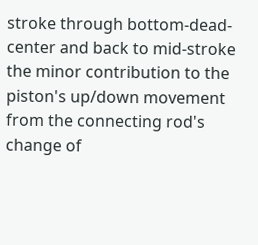stroke through bottom-dead-center and back to mid-stroke the minor contribution to the piston's up/down movement from the connecting rod's change of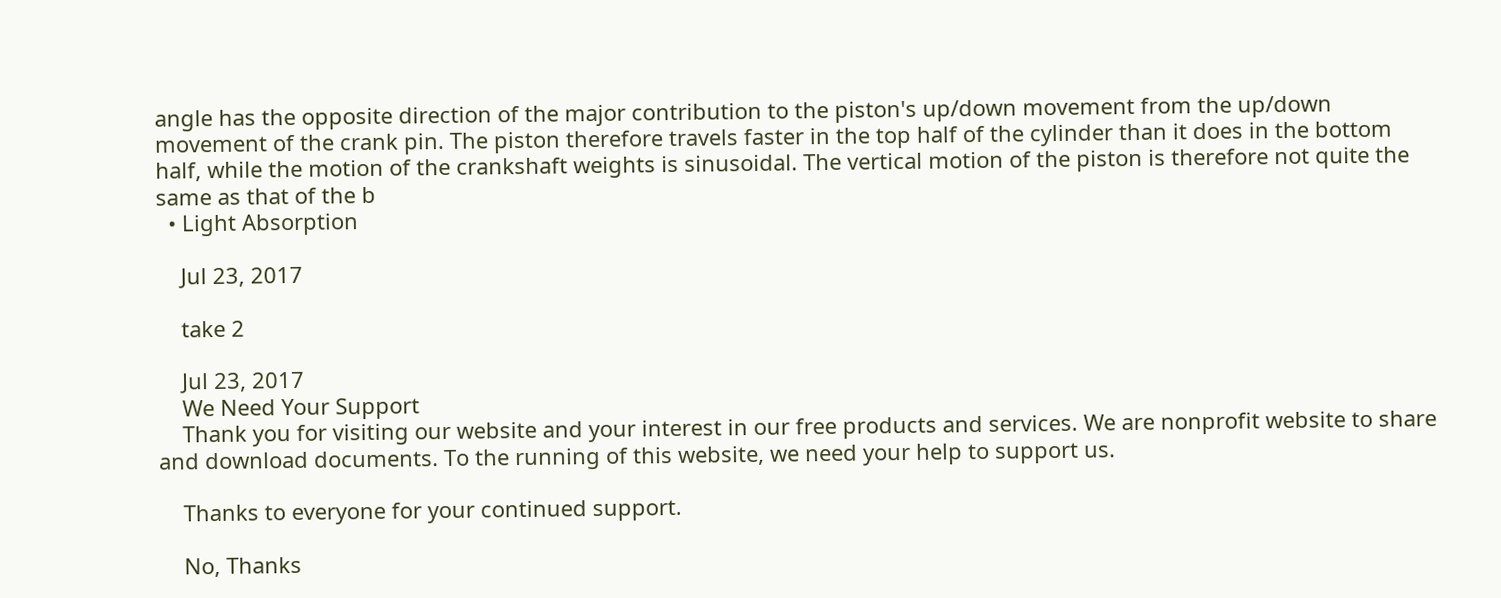angle has the opposite direction of the major contribution to the piston's up/down movement from the up/down movement of the crank pin. The piston therefore travels faster in the top half of the cylinder than it does in the bottom half, while the motion of the crankshaft weights is sinusoidal. The vertical motion of the piston is therefore not quite the same as that of the b
  • Light Absorption

    Jul 23, 2017

    take 2

    Jul 23, 2017
    We Need Your Support
    Thank you for visiting our website and your interest in our free products and services. We are nonprofit website to share and download documents. To the running of this website, we need your help to support us.

    Thanks to everyone for your continued support.

    No, Thanks